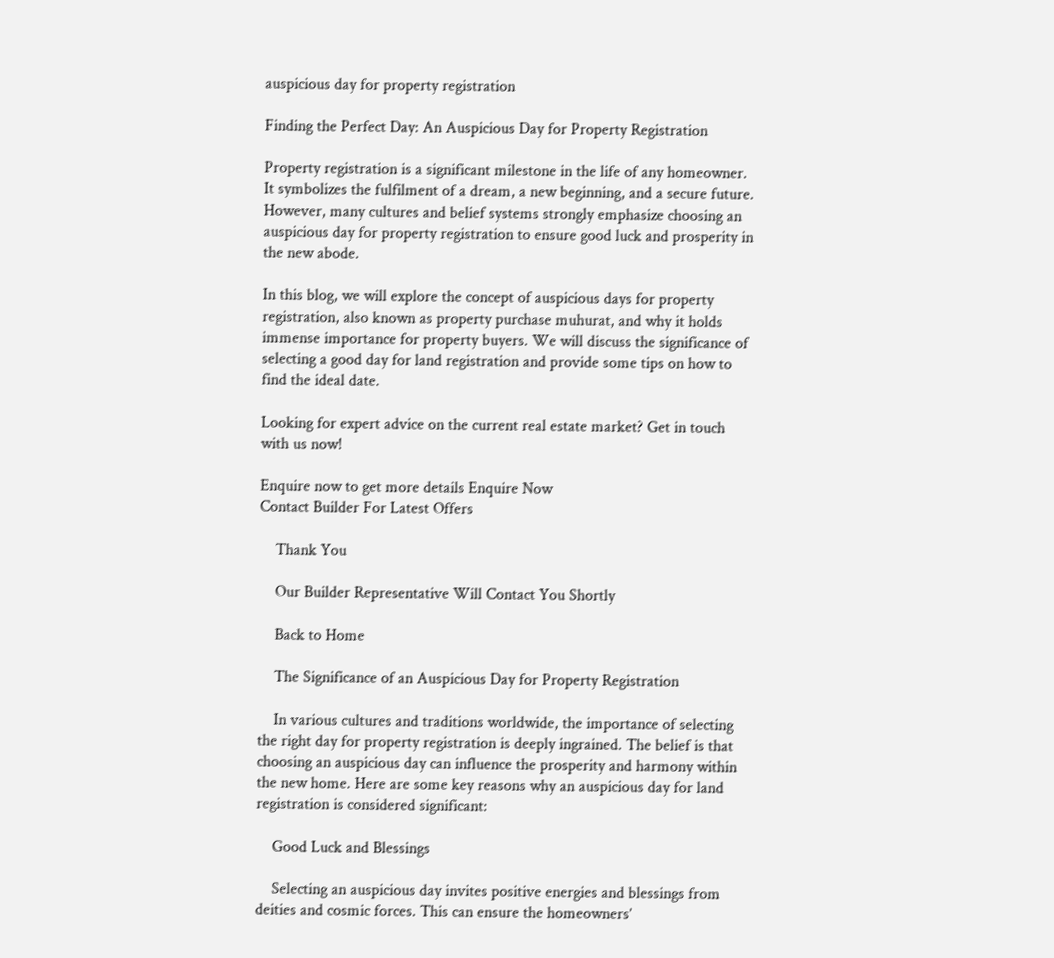auspicious day for property registration

Finding the Perfect Day: An Auspicious Day for Property Registration

Property registration is a significant milestone in the life of any homeowner. It symbolizes the fulfilment of a dream, a new beginning, and a secure future. However, many cultures and belief systems strongly emphasize choosing an auspicious day for property registration to ensure good luck and prosperity in the new abode.

In this blog, we will explore the concept of auspicious days for property registration, also known as property purchase muhurat, and why it holds immense importance for property buyers. We will discuss the significance of selecting a good day for land registration and provide some tips on how to find the ideal date.

Looking for expert advice on the current real estate market? Get in touch with us now!

Enquire now to get more details Enquire Now
Contact Builder For Latest Offers

    Thank You

    Our Builder Representative Will Contact You Shortly

    Back to Home

    The Significance of an Auspicious Day for Property Registration

    In various cultures and traditions worldwide, the importance of selecting the right day for property registration is deeply ingrained. The belief is that choosing an auspicious day can influence the prosperity and harmony within the new home. Here are some key reasons why an auspicious day for land registration is considered significant:

    Good Luck and Blessings

    Selecting an auspicious day invites positive energies and blessings from deities and cosmic forces. This can ensure the homeowners’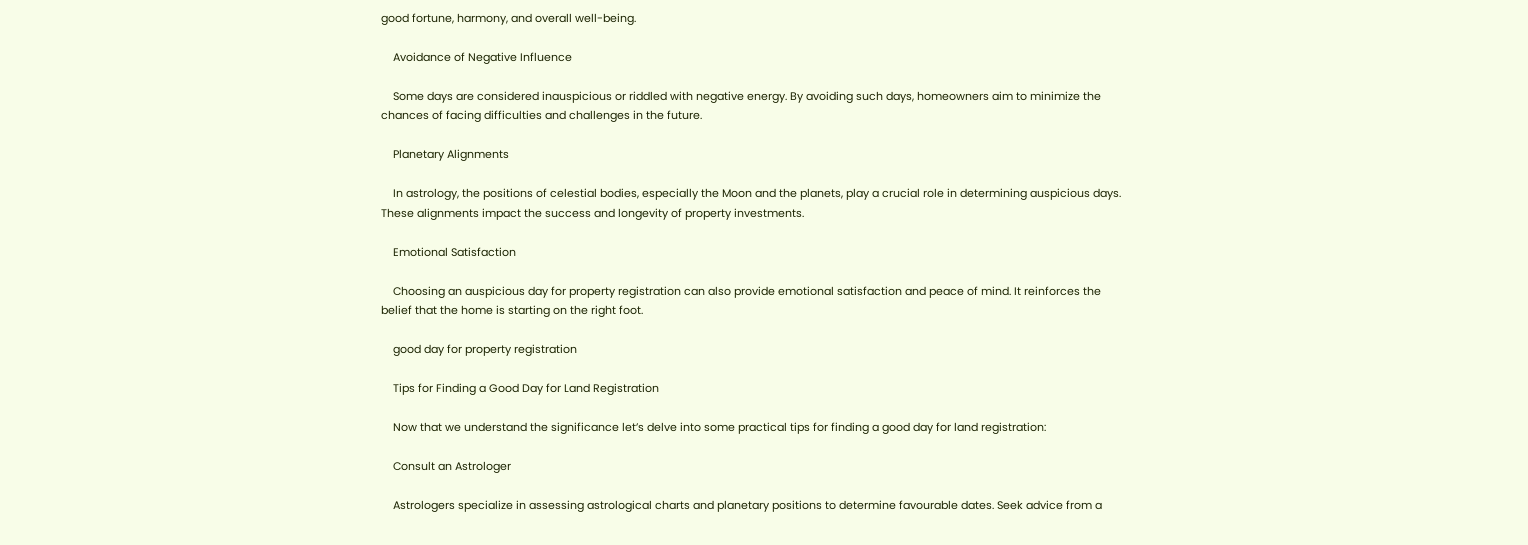good fortune, harmony, and overall well-being.

    Avoidance of Negative Influence

    Some days are considered inauspicious or riddled with negative energy. By avoiding such days, homeowners aim to minimize the chances of facing difficulties and challenges in the future.

    Planetary Alignments

    In astrology, the positions of celestial bodies, especially the Moon and the planets, play a crucial role in determining auspicious days. These alignments impact the success and longevity of property investments.

    Emotional Satisfaction

    Choosing an auspicious day for property registration can also provide emotional satisfaction and peace of mind. It reinforces the belief that the home is starting on the right foot.

    good day for property registration

    Tips for Finding a Good Day for Land Registration

    Now that we understand the significance let’s delve into some practical tips for finding a good day for land registration:

    Consult an Astrologer

    Astrologers specialize in assessing astrological charts and planetary positions to determine favourable dates. Seek advice from a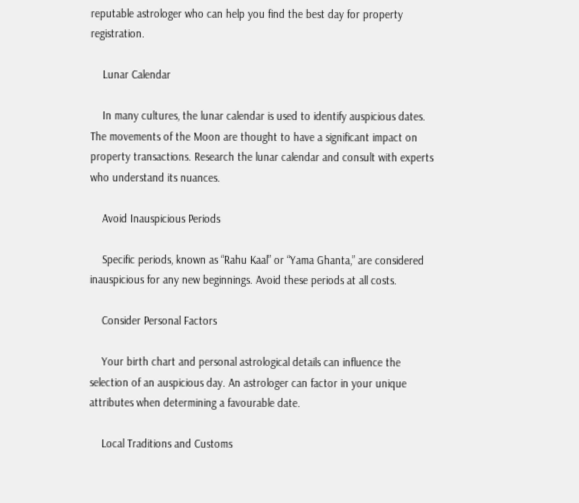reputable astrologer who can help you find the best day for property registration.

    Lunar Calendar

    In many cultures, the lunar calendar is used to identify auspicious dates. The movements of the Moon are thought to have a significant impact on property transactions. Research the lunar calendar and consult with experts who understand its nuances.

    Avoid Inauspicious Periods

    Specific periods, known as “Rahu Kaal” or “Yama Ghanta,” are considered inauspicious for any new beginnings. Avoid these periods at all costs.

    Consider Personal Factors

    Your birth chart and personal astrological details can influence the selection of an auspicious day. An astrologer can factor in your unique attributes when determining a favourable date.

    Local Traditions and Customs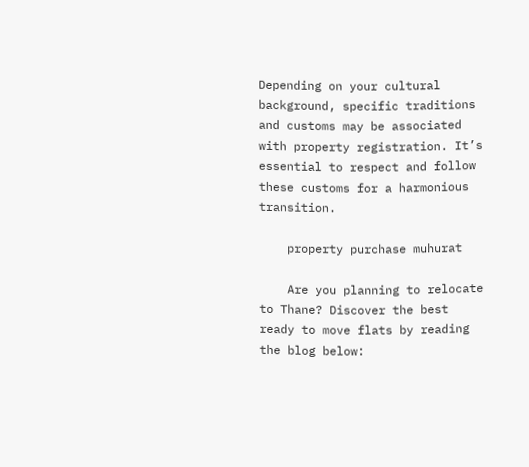Depending on your cultural background, specific traditions and customs may be associated with property registration. It’s essential to respect and follow these customs for a harmonious transition.

    property purchase muhurat

    Are you planning to relocate to Thane? Discover the best ready to move flats by reading the blog below: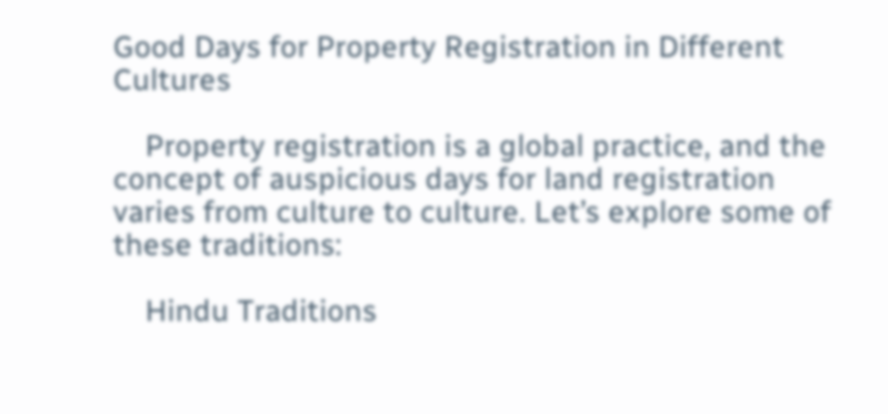Good Days for Property Registration in Different Cultures

    Property registration is a global practice, and the concept of auspicious days for land registration varies from culture to culture. Let’s explore some of these traditions:

    Hindu Traditions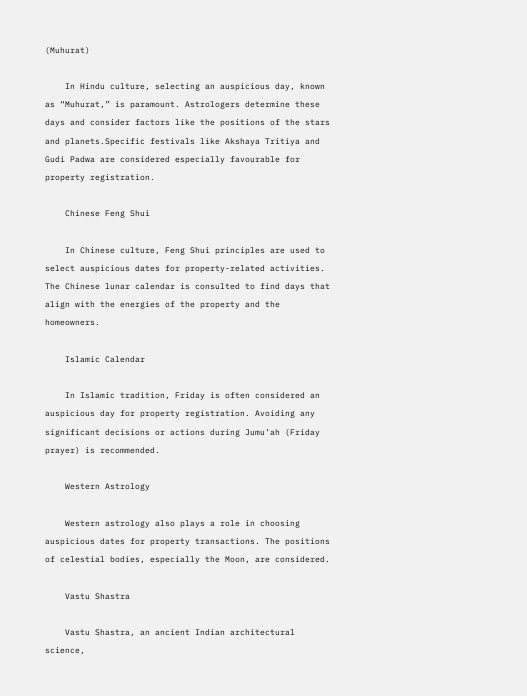(Muhurat)

    In Hindu culture, selecting an auspicious day, known as “Muhurat,” is paramount. Astrologers determine these days and consider factors like the positions of the stars and planets.Specific festivals like Akshaya Tritiya and Gudi Padwa are considered especially favourable for property registration.

    Chinese Feng Shui

    In Chinese culture, Feng Shui principles are used to select auspicious dates for property-related activities. The Chinese lunar calendar is consulted to find days that align with the energies of the property and the homeowners.

    Islamic Calendar

    In Islamic tradition, Friday is often considered an auspicious day for property registration. Avoiding any significant decisions or actions during Jumu’ah (Friday prayer) is recommended.

    Western Astrology

    Western astrology also plays a role in choosing auspicious dates for property transactions. The positions of celestial bodies, especially the Moon, are considered.

    Vastu Shastra

    Vastu Shastra, an ancient Indian architectural science,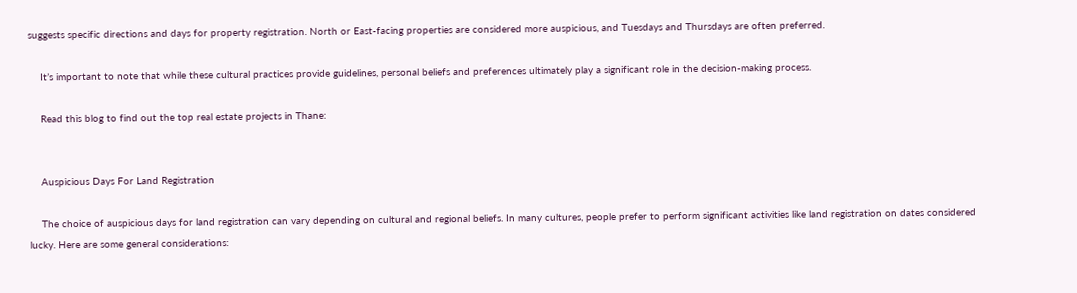suggests specific directions and days for property registration. North or East-facing properties are considered more auspicious, and Tuesdays and Thursdays are often preferred.

    It’s important to note that while these cultural practices provide guidelines, personal beliefs and preferences ultimately play a significant role in the decision-making process.

    Read this blog to find out the top real estate projects in Thane:


    Auspicious Days For Land Registration

    The choice of auspicious days for land registration can vary depending on cultural and regional beliefs. In many cultures, people prefer to perform significant activities like land registration on dates considered lucky. Here are some general considerations: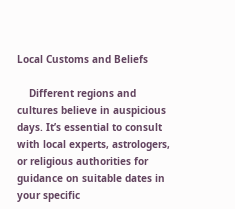Local Customs and Beliefs

    Different regions and cultures believe in auspicious days. It’s essential to consult with local experts, astrologers, or religious authorities for guidance on suitable dates in your specific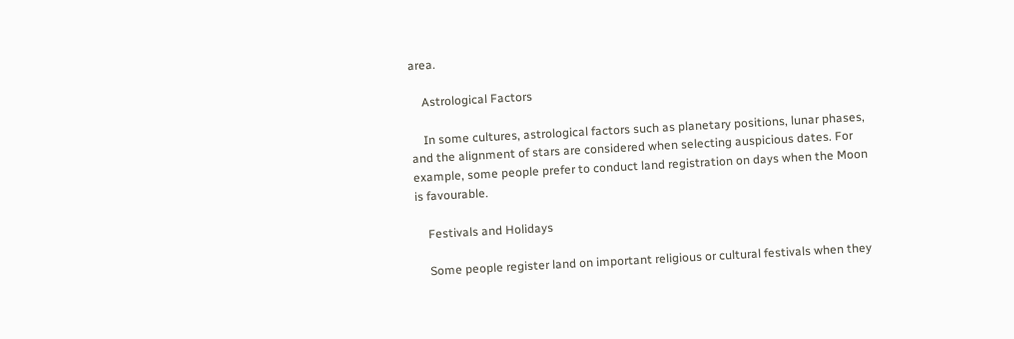area.

    Astrological Factors

    In some cultures, astrological factors such as planetary positions, lunar phases, and the alignment of stars are considered when selecting auspicious dates. For example, some people prefer to conduct land registration on days when the Moon is favourable.

    Festivals and Holidays

    Some people register land on important religious or cultural festivals when they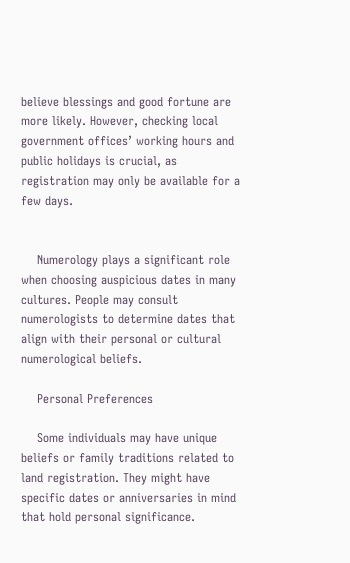believe blessings and good fortune are more likely. However, checking local government offices’ working hours and public holidays is crucial, as registration may only be available for a few days.


    Numerology plays a significant role when choosing auspicious dates in many cultures. People may consult numerologists to determine dates that align with their personal or cultural numerological beliefs.

    Personal Preferences

    Some individuals may have unique beliefs or family traditions related to land registration. They might have specific dates or anniversaries in mind that hold personal significance.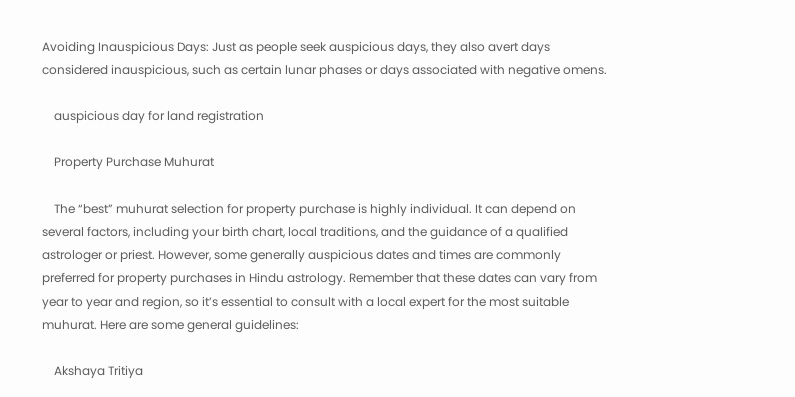Avoiding Inauspicious Days: Just as people seek auspicious days, they also avert days considered inauspicious, such as certain lunar phases or days associated with negative omens.

    auspicious day for land registration

    Property Purchase Muhurat

    The “best” muhurat selection for property purchase is highly individual. It can depend on several factors, including your birth chart, local traditions, and the guidance of a qualified astrologer or priest. However, some generally auspicious dates and times are commonly preferred for property purchases in Hindu astrology. Remember that these dates can vary from year to year and region, so it’s essential to consult with a local expert for the most suitable muhurat. Here are some general guidelines:

    Akshaya Tritiya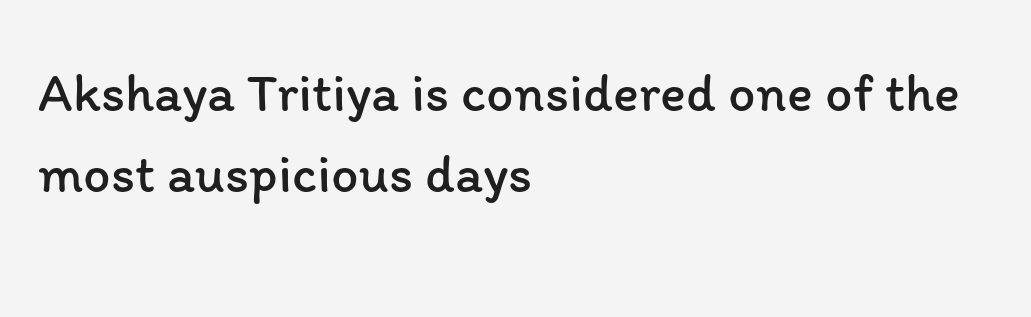Akshaya Tritiya is considered one of the most auspicious days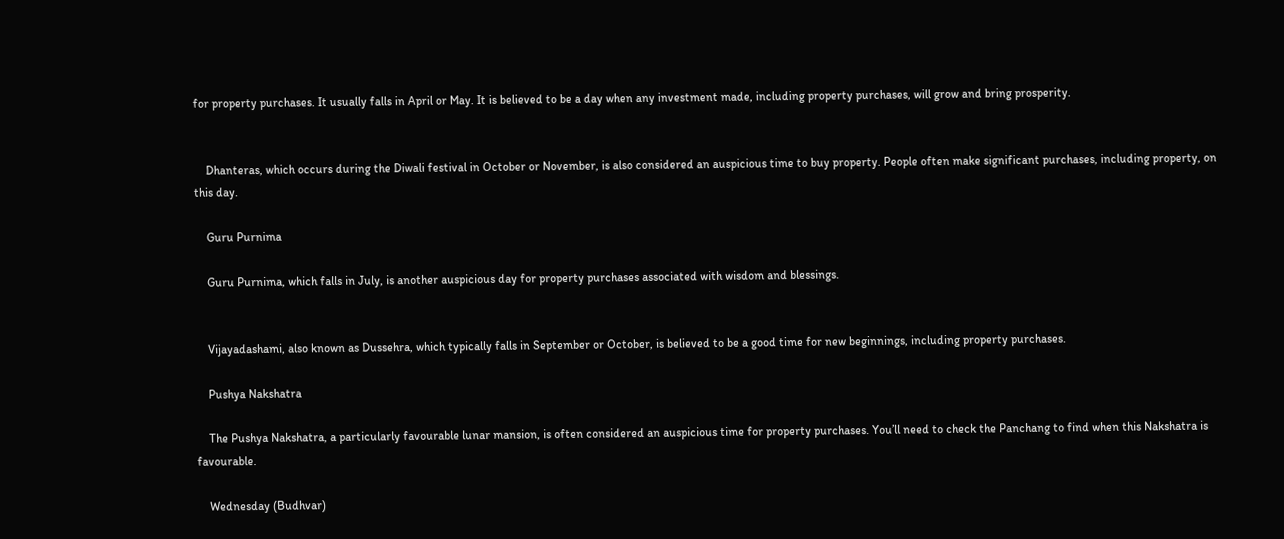for property purchases. It usually falls in April or May. It is believed to be a day when any investment made, including property purchases, will grow and bring prosperity.


    Dhanteras, which occurs during the Diwali festival in October or November, is also considered an auspicious time to buy property. People often make significant purchases, including property, on this day.

    Guru Purnima

    Guru Purnima, which falls in July, is another auspicious day for property purchases associated with wisdom and blessings.


    Vijayadashami, also known as Dussehra, which typically falls in September or October, is believed to be a good time for new beginnings, including property purchases.

    Pushya Nakshatra

    The Pushya Nakshatra, a particularly favourable lunar mansion, is often considered an auspicious time for property purchases. You’ll need to check the Panchang to find when this Nakshatra is favourable.

    Wednesday (Budhvar)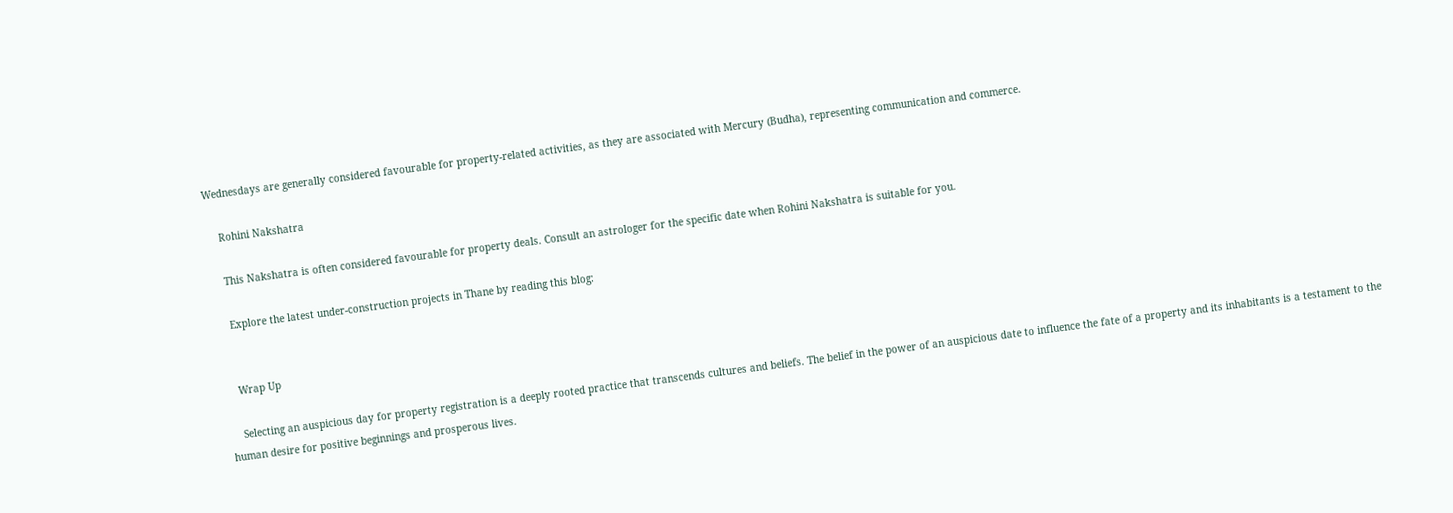Wednesdays are generally considered favourable for property-related activities, as they are associated with Mercury (Budha), representing communication and commerce.

    Rohini Nakshatra

    This Nakshatra is often considered favourable for property deals. Consult an astrologer for the specific date when Rohini Nakshatra is suitable for you.

    Explore the latest under-construction projects in Thane by reading this blog:


    Wrap Up

    Selecting an auspicious day for property registration is a deeply rooted practice that transcends cultures and beliefs. The belief in the power of an auspicious date to influence the fate of a property and its inhabitants is a testament to the human desire for positive beginnings and prosperous lives.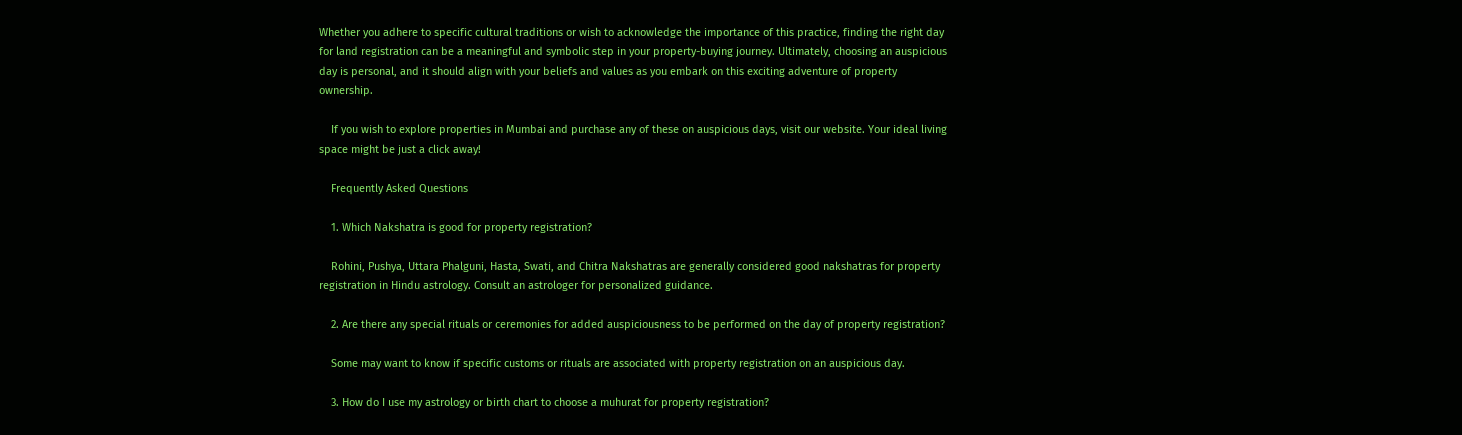Whether you adhere to specific cultural traditions or wish to acknowledge the importance of this practice, finding the right day for land registration can be a meaningful and symbolic step in your property-buying journey. Ultimately, choosing an auspicious day is personal, and it should align with your beliefs and values as you embark on this exciting adventure of property ownership.

    If you wish to explore properties in Mumbai and purchase any of these on auspicious days, visit our website. Your ideal living space might be just a click away!

    Frequently Asked Questions

    1. Which Nakshatra is good for property registration?

    Rohini, Pushya, Uttara Phalguni, Hasta, Swati, and Chitra Nakshatras are generally considered good nakshatras for property registration in Hindu astrology. Consult an astrologer for personalized guidance.

    2. Are there any special rituals or ceremonies for added auspiciousness to be performed on the day of property registration?

    Some may want to know if specific customs or rituals are associated with property registration on an auspicious day.

    3. How do I use my astrology or birth chart to choose a muhurat for property registration?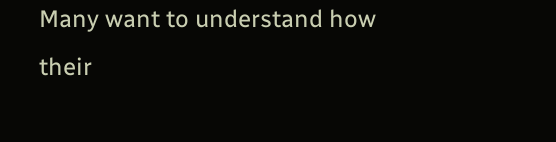Many want to understand how their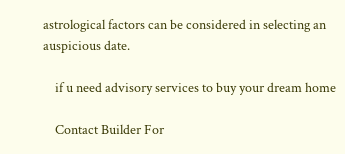astrological factors can be considered in selecting an auspicious date.

    if u need advisory services to buy your dream home

    Contact Builder For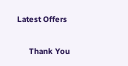Latest Offers

      Thank You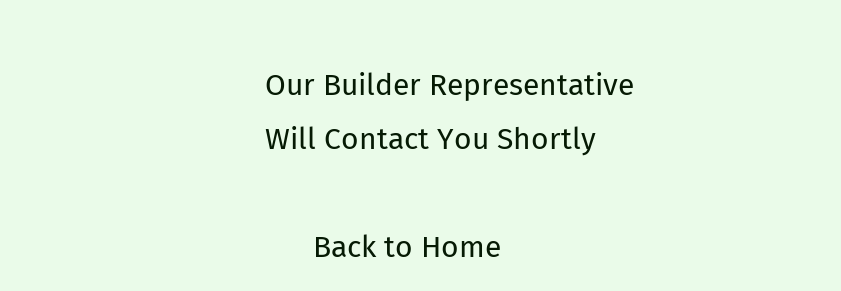Our Builder Representative Will Contact You Shortly

      Back to Home